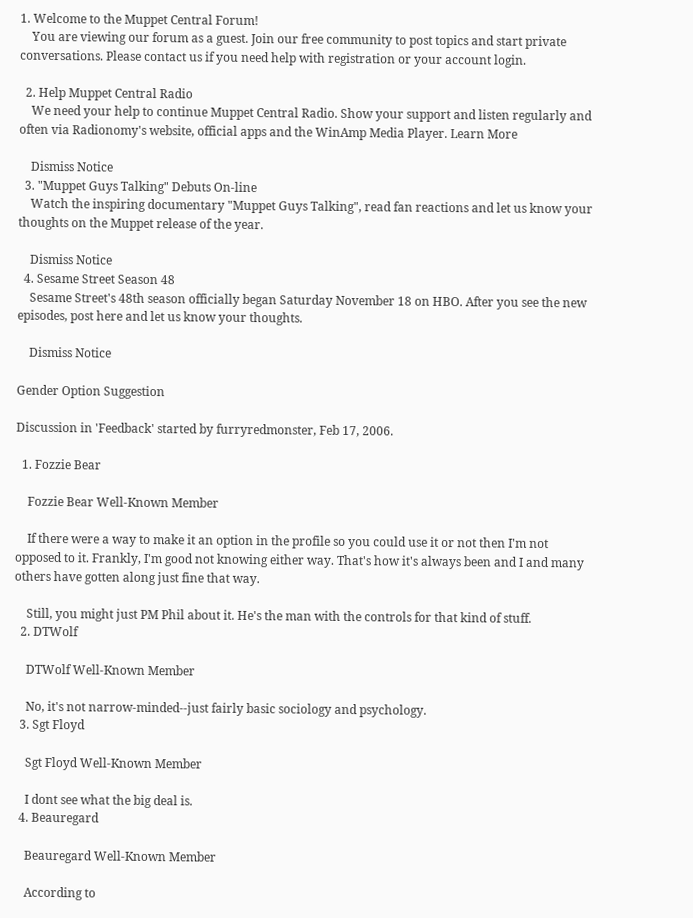1. Welcome to the Muppet Central Forum!
    You are viewing our forum as a guest. Join our free community to post topics and start private conversations. Please contact us if you need help with registration or your account login.

  2. Help Muppet Central Radio
    We need your help to continue Muppet Central Radio. Show your support and listen regularly and often via Radionomy's website, official apps and the WinAmp Media Player. Learn More

    Dismiss Notice
  3. "Muppet Guys Talking" Debuts On-line
    Watch the inspiring documentary "Muppet Guys Talking", read fan reactions and let us know your thoughts on the Muppet release of the year.

    Dismiss Notice
  4. Sesame Street Season 48
    Sesame Street's 48th season officially began Saturday November 18 on HBO. After you see the new episodes, post here and let us know your thoughts.

    Dismiss Notice

Gender Option Suggestion

Discussion in 'Feedback' started by furryredmonster, Feb 17, 2006.

  1. Fozzie Bear

    Fozzie Bear Well-Known Member

    If there were a way to make it an option in the profile so you could use it or not then I'm not opposed to it. Frankly, I'm good not knowing either way. That's how it's always been and I and many others have gotten along just fine that way.

    Still, you might just PM Phil about it. He's the man with the controls for that kind of stuff.
  2. DTWolf

    DTWolf Well-Known Member

    No, it's not narrow-minded--just fairly basic sociology and psychology.
  3. Sgt Floyd

    Sgt Floyd Well-Known Member

    I dont see what the big deal is.
  4. Beauregard

    Beauregard Well-Known Member

    According to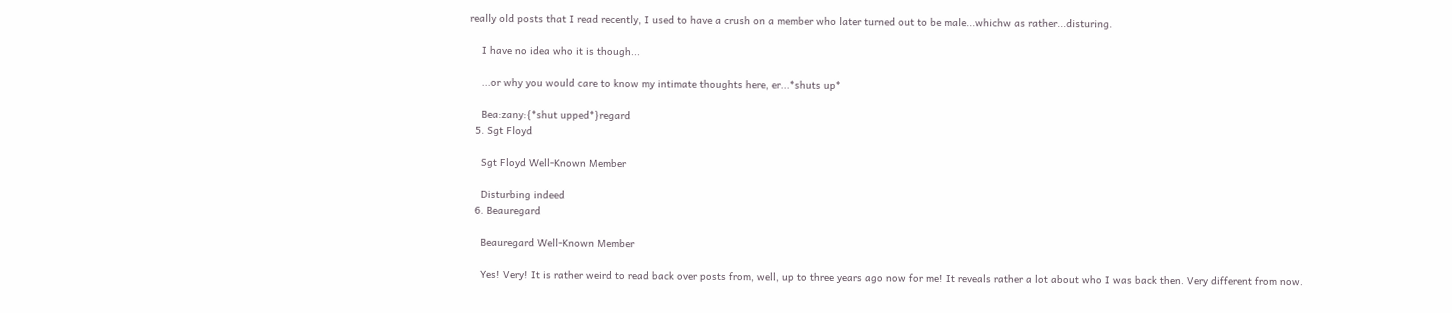really old posts that I read recently, I used to have a crush on a member who later turned out to be male...whichw as rather...disturing.

    I have no idea who it is though...

    ...or why you would care to know my intimate thoughts here, er...*shuts up*

    Bea:zany:{*shut upped*}regard
  5. Sgt Floyd

    Sgt Floyd Well-Known Member

    Disturbing indeed
  6. Beauregard

    Beauregard Well-Known Member

    Yes! Very! It is rather weird to read back over posts from, well, up to three years ago now for me! It reveals rather a lot about who I was back then. Very different from now.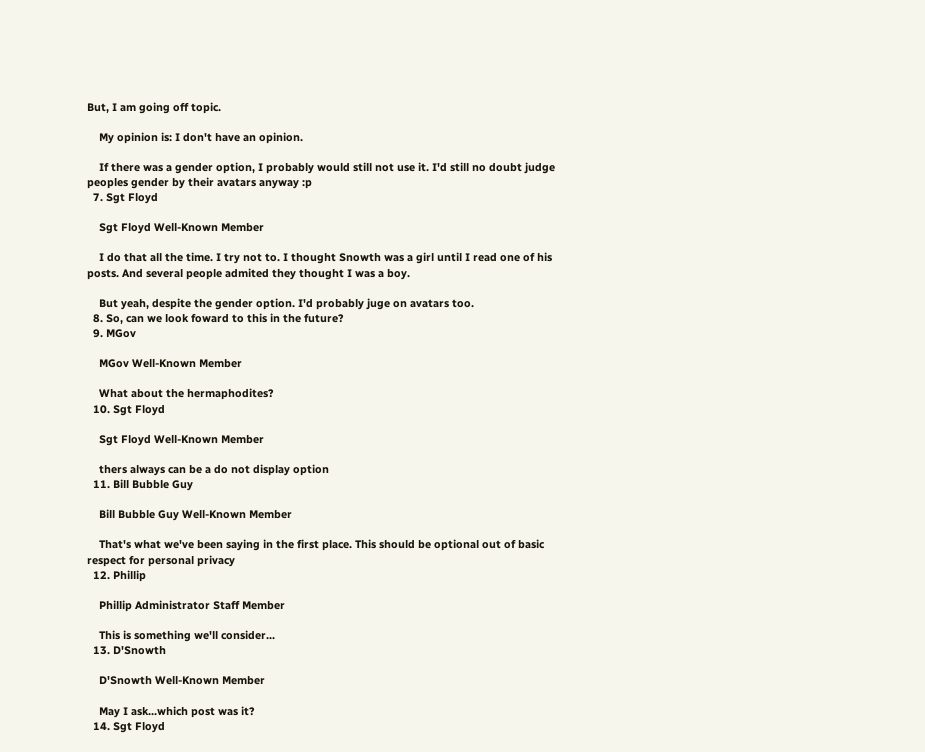But, I am going off topic.

    My opinion is: I don't have an opinion.

    If there was a gender option, I probably would still not use it. I'd still no doubt judge peoples gender by their avatars anyway :p
  7. Sgt Floyd

    Sgt Floyd Well-Known Member

    I do that all the time. I try not to. I thought Snowth was a girl until I read one of his posts. And several people admited they thought I was a boy.

    But yeah, despite the gender option. I'd probably juge on avatars too.
  8. So, can we look foward to this in the future?
  9. MGov

    MGov Well-Known Member

    What about the hermaphodites?
  10. Sgt Floyd

    Sgt Floyd Well-Known Member

    thers always can be a do not display option
  11. Bill Bubble Guy

    Bill Bubble Guy Well-Known Member

    That's what we've been saying in the first place. This should be optional out of basic respect for personal privacy
  12. Phillip

    Phillip Administrator Staff Member

    This is something we'll consider...
  13. D'Snowth

    D'Snowth Well-Known Member

    May I ask...which post was it?
  14. Sgt Floyd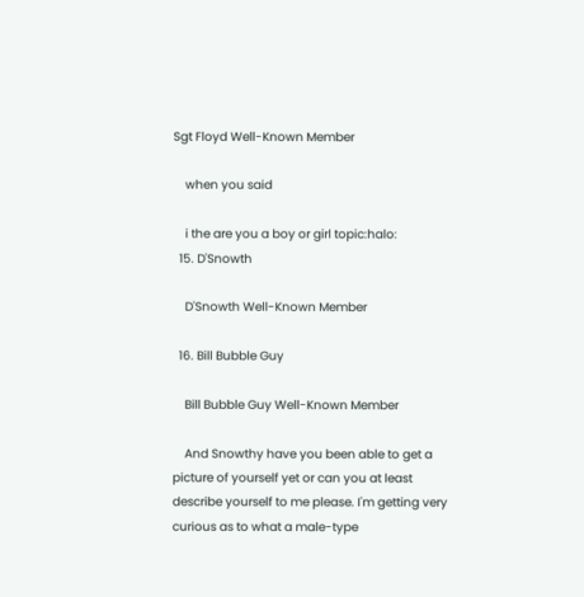Sgt Floyd Well-Known Member

    when you said

    i the are you a boy or girl topic:halo:
  15. D'Snowth

    D'Snowth Well-Known Member

  16. Bill Bubble Guy

    Bill Bubble Guy Well-Known Member

    And Snowthy have you been able to get a picture of yourself yet or can you at least describe yourself to me please. I'm getting very curious as to what a male-type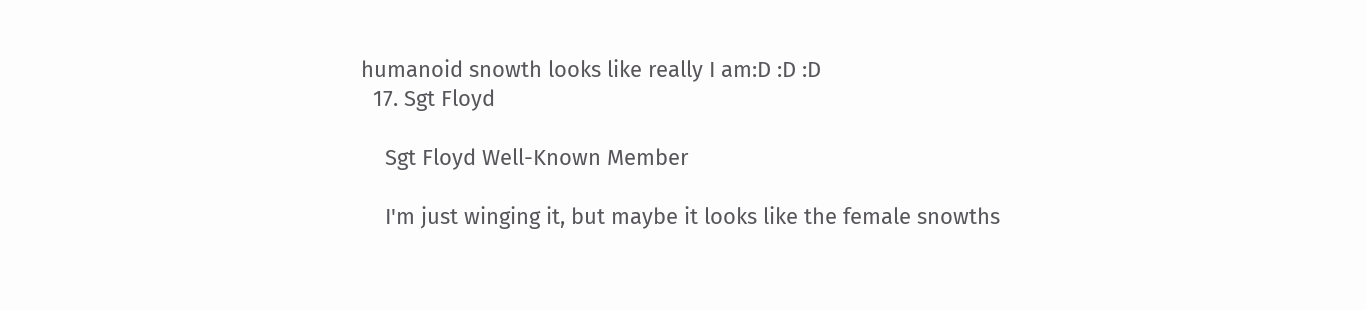humanoid snowth looks like really I am:D :D :D
  17. Sgt Floyd

    Sgt Floyd Well-Known Member

    I'm just winging it, but maybe it looks like the female snowths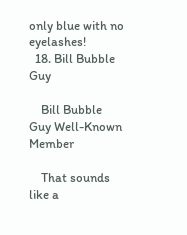only blue with no eyelashes!
  18. Bill Bubble Guy

    Bill Bubble Guy Well-Known Member

    That sounds like a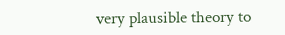very plausible theory to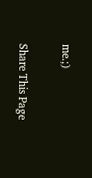me.;)

Share This Page